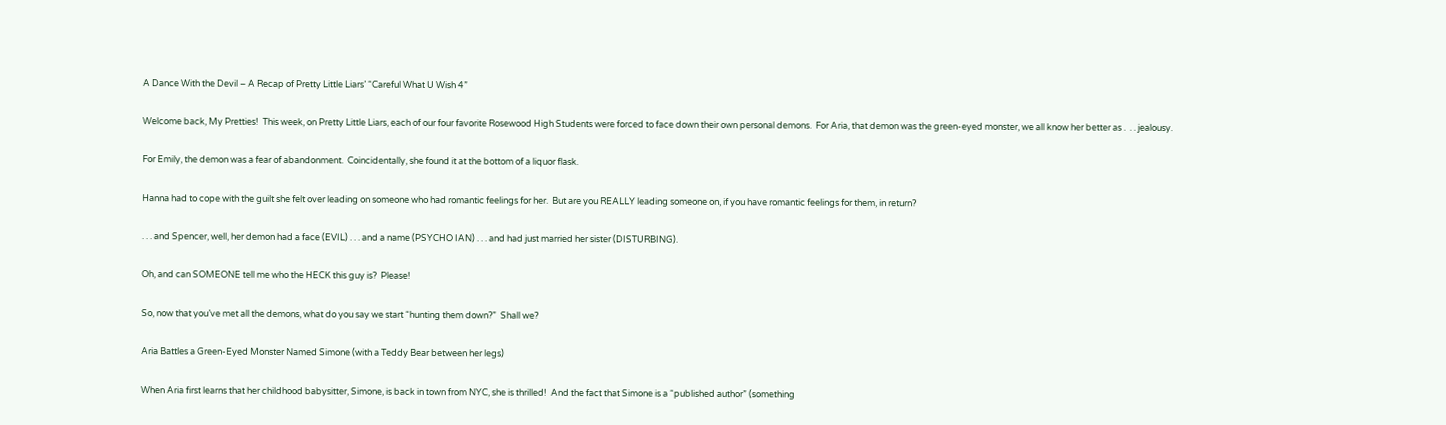A Dance With the Devil – A Recap of Pretty Little Liars’ “Careful What U Wish 4”

Welcome back, My Pretties!  This week, on Pretty Little Liars, each of our four favorite Rosewood High Students were forced to face down their own personal demons.  For Aria, that demon was the green-eyed monster, we all know her better as .  . . jealousy.

For Emily, the demon was a fear of abandonment.  Coincidentally, she found it at the bottom of a liquor flask.

Hanna had to cope with the guilt she felt over leading on someone who had romantic feelings for her.  But are you REALLY leading someone on, if you have romantic feelings for them, in return?

. . . and Spencer, well, her demon had a face (EVIL) . . . and a name (PSYCHO IAN) . . . and had just married her sister (DISTURBING).

Oh, and can SOMEONE tell me who the HECK this guy is?  Please!

So, now that you’ve met all the demons, what do you say we start “hunting them down?”  Shall we?

Aria Battles a Green-Eyed Monster Named Simone (with a Teddy Bear between her legs)

When Aria first learns that her childhood babysitter, Simone, is back in town from NYC, she is thrilled!  And the fact that Simone is a “published author” (something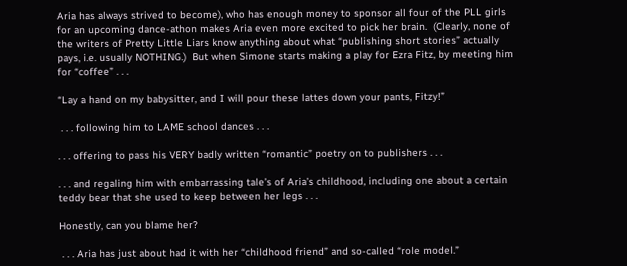Aria has always strived to become), who has enough money to sponsor all four of the PLL girls for an upcoming dance-athon makes Aria even more excited to pick her brain.  (Clearly, none of the writers of Pretty Little Liars know anything about what “publishing short stories” actually pays, i.e. usually NOTHING.)  But when Simone starts making a play for Ezra Fitz, by meeting him for “coffee” . . .

“Lay a hand on my babysitter, and I will pour these lattes down your pants, Fitzy!”

 . . . following him to LAME school dances . . .

. . . offering to pass his VERY badly written “romantic” poetry on to publishers . . .

. . . and regaling him with embarrassing tale’s of Aria’s childhood, including one about a certain teddy bear that she used to keep between her legs . . .

Honestly, can you blame her?

 . . . Aria has just about had it with her “childhood friend” and so-called “role model.”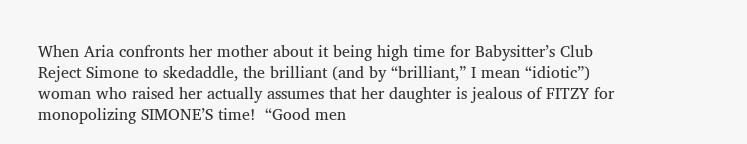When Aria confronts her mother about it being high time for Babysitter’s Club Reject Simone to skedaddle, the brilliant (and by “brilliant,” I mean “idiotic”) woman who raised her actually assumes that her daughter is jealous of FITZY for monopolizing SIMONE’S time!  “Good men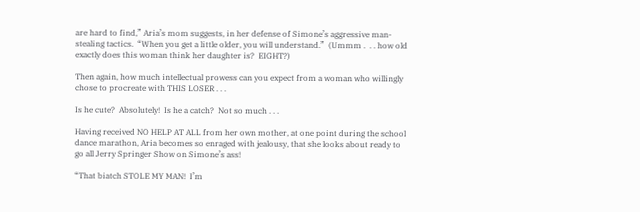are hard to find,” Aria’s mom suggests, in her defense of Simone’s aggressive man-stealing tactics.  “When you get a little older, you will understand.”  (Ummm .  . . how old exactly does this woman think her daughter is?  EIGHT?)

Then again, how much intellectual prowess can you expect from a woman who willingly chose to procreate with THIS LOSER . . .

Is he cute?  Absolutely!  Is he a catch?  Not so much . . .

Having received NO HELP AT ALL from her own mother, at one point during the school dance marathon, Aria becomes so enraged with jealousy, that she looks about ready to go all Jerry Springer Show on Simone’s ass!

“That biatch STOLE MY MAN!  I’m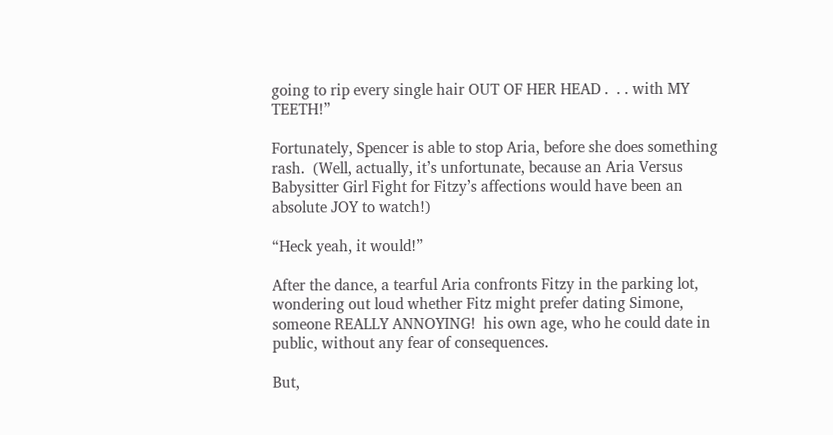going to rip every single hair OUT OF HER HEAD .  . . with MY TEETH!”

Fortunately, Spencer is able to stop Aria, before she does something rash.  (Well, actually, it’s unfortunate, because an Aria Versus Babysitter Girl Fight for Fitzy’s affections would have been an absolute JOY to watch!)

“Heck yeah, it would!”

After the dance, a tearful Aria confronts Fitzy in the parking lot, wondering out loud whether Fitz might prefer dating Simone, someone REALLY ANNOYING!  his own age, who he could date in public, without any fear of consequences.

But,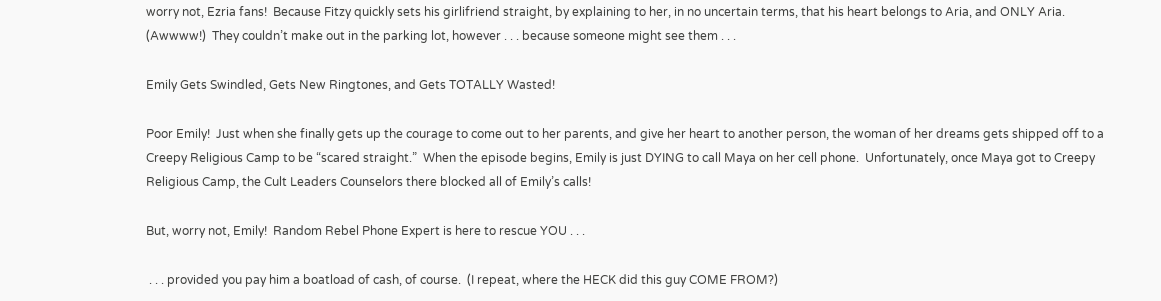worry not, Ezria fans!  Because Fitzy quickly sets his girlifriend straight, by explaining to her, in no uncertain terms, that his heart belongs to Aria, and ONLY Aria.  (Awwww!)  They couldn’t make out in the parking lot, however . . . because someone might see them . . .

Emily Gets Swindled, Gets New Ringtones, and Gets TOTALLY Wasted!

Poor Emily!  Just when she finally gets up the courage to come out to her parents, and give her heart to another person, the woman of her dreams gets shipped off to a Creepy Religious Camp to be “scared straight.”  When the episode begins, Emily is just DYING to call Maya on her cell phone.  Unfortunately, once Maya got to Creepy Religious Camp, the Cult Leaders Counselors there blocked all of Emily’s calls!

But, worry not, Emily!  Random Rebel Phone Expert is here to rescue YOU . . .

 . . . provided you pay him a boatload of cash, of course.  (I repeat, where the HECK did this guy COME FROM?)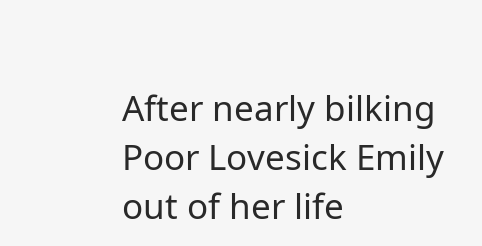After nearly bilking Poor Lovesick Emily out of her life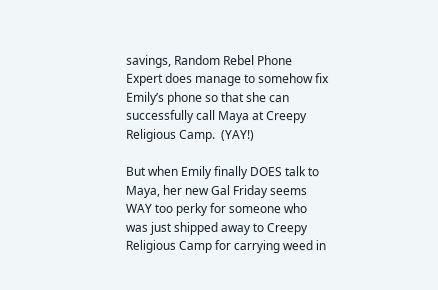savings, Random Rebel Phone Expert does manage to somehow fix Emily’s phone so that she can successfully call Maya at Creepy Religious Camp.  (YAY!)

But when Emily finally DOES talk to Maya, her new Gal Friday seems WAY too perky for someone who was just shipped away to Creepy Religious Camp for carrying weed in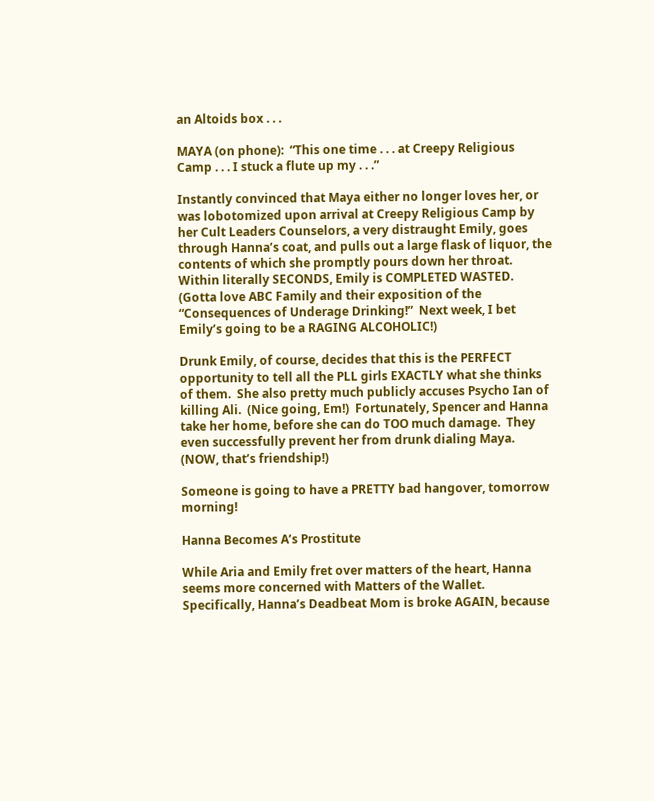an Altoids box . . .

MAYA (on phone):  “This one time . . . at Creepy Religious Camp . . . I stuck a flute up my . . .”

Instantly convinced that Maya either no longer loves her, or was lobotomized upon arrival at Creepy Religious Camp by her Cult Leaders Counselors, a very distraught Emily, goes through Hanna’s coat, and pulls out a large flask of liquor, the contents of which she promptly pours down her throat.  Within literally SECONDS, Emily is COMPLETED WASTED.  (Gotta love ABC Family and their exposition of the “Consequences of Underage Drinking!”  Next week, I bet Emily’s going to be a RAGING ALCOHOLIC!)

Drunk Emily, of course, decides that this is the PERFECT opportunity to tell all the PLL girls EXACTLY what she thinks of them.  She also pretty much publicly accuses Psycho Ian of killing Ali.  (Nice going, Em!)  Fortunately, Spencer and Hanna take her home, before she can do TOO much damage.  They even successfully prevent her from drunk dialing Maya.  (NOW, that’s friendship!)

Someone is going to have a PRETTY bad hangover, tomorrow morning!

Hanna Becomes A’s Prostitute

While Aria and Emily fret over matters of the heart, Hanna seems more concerned with Matters of the Wallet.  Specifically, Hanna’s Deadbeat Mom is broke AGAIN, because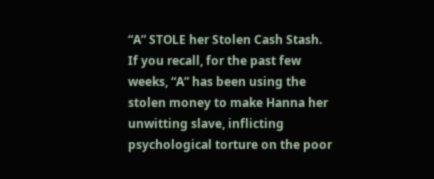“A” STOLE her Stolen Cash Stash.  If you recall, for the past few weeks, “A” has been using the stolen money to make Hanna her unwitting slave, inflicting psychological torture on the poor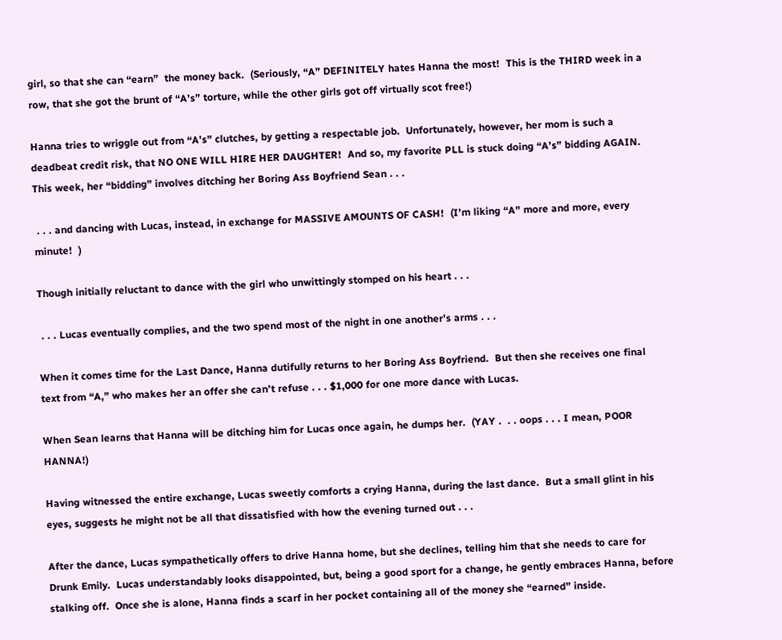girl, so that she can “earn”  the money back.  (Seriously, “A” DEFINITELY hates Hanna the most!  This is the THIRD week in a row, that she got the brunt of “A’s” torture, while the other girls got off virtually scot free!)

Hanna tries to wriggle out from “A’s” clutches, by getting a respectable job.  Unfortunately, however, her mom is such a deadbeat credit risk, that NO ONE WILL HIRE HER DAUGHTER!  And so, my favorite PLL is stuck doing “A’s” bidding AGAIN.  This week, her “bidding” involves ditching her Boring Ass Boyfriend Sean . . .

 . . . and dancing with Lucas, instead, in exchange for MASSIVE AMOUNTS OF CASH!  (I’m liking “A” more and more, every minute!  )

Though initially reluctant to dance with the girl who unwittingly stomped on his heart . . .

 . . . Lucas eventually complies, and the two spend most of the night in one another’s arms . . .

When it comes time for the Last Dance, Hanna dutifully returns to her Boring Ass Boyfriend.  But then she receives one final text from “A,” who makes her an offer she can’t refuse . . . $1,000 for one more dance with Lucas.

When Sean learns that Hanna will be ditching him for Lucas once again, he dumps her.  (YAY .  . . oops . . . I mean, POOR HANNA!)

Having witnessed the entire exchange, Lucas sweetly comforts a crying Hanna, during the last dance.  But a small glint in his eyes, suggests he might not be all that dissatisfied with how the evening turned out . . .

After the dance, Lucas sympathetically offers to drive Hanna home, but she declines, telling him that she needs to care for Drunk Emily.  Lucas understandably looks disappointed, but, being a good sport for a change, he gently embraces Hanna, before stalking off.  Once she is alone, Hanna finds a scarf in her pocket containing all of the money she “earned” inside.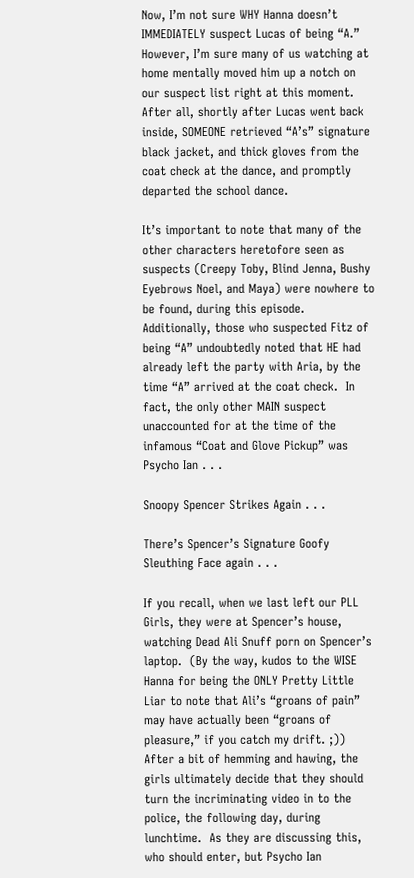Now, I’m not sure WHY Hanna doesn’t IMMEDIATELY suspect Lucas of being “A.”  However, I’m sure many of us watching at home mentally moved him up a notch on our suspect list right at this moment.  After all, shortly after Lucas went back inside, SOMEONE retrieved “A’s” signature black jacket, and thick gloves from the coat check at the dance, and promptly departed the school dance.

It’s important to note that many of the other characters heretofore seen as suspects (Creepy Toby, Blind Jenna, Bushy Eyebrows Noel, and Maya) were nowhere to be found, during this episode.  Additionally, those who suspected Fitz of being “A” undoubtedly noted that HE had already left the party with Aria, by the time “A” arrived at the coat check.  In fact, the only other MAIN suspect unaccounted for at the time of the infamous “Coat and Glove Pickup” was Psycho Ian . . .

Snoopy Spencer Strikes Again . . .

There’s Spencer’s Signature Goofy Sleuthing Face again . . .

If you recall, when we last left our PLL Girls, they were at Spencer’s house, watching Dead Ali Snuff porn on Spencer’s laptop.  (By the way, kudos to the WISE Hanna for being the ONLY Pretty Little Liar to note that Ali’s “groans of pain” may have actually been “groans of pleasure,” if you catch my drift. ;))  After a bit of hemming and hawing, the girls ultimately decide that they should turn the incriminating video in to the police, the following day, during lunchtime.  As they are discussing this, who should enter, but Psycho Ian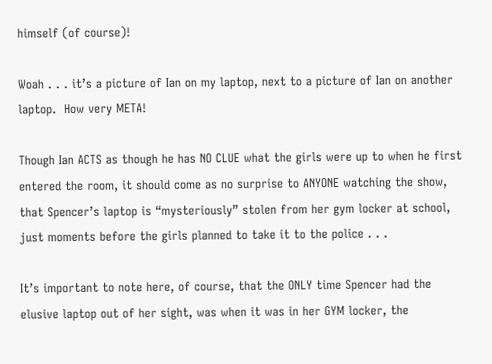himself (of course)!

Woah . . . it’s a picture of Ian on my laptop, next to a picture of Ian on another laptop.  How very META!

Though Ian ACTS as though he has NO CLUE what the girls were up to when he first entered the room, it should come as no surprise to ANYONE watching the show, that Spencer’s laptop is “mysteriously” stolen from her gym locker at school, just moments before the girls planned to take it to the police . . .

It’s important to note here, of course, that the ONLY time Spencer had the elusive laptop out of her sight, was when it was in her GYM locker, the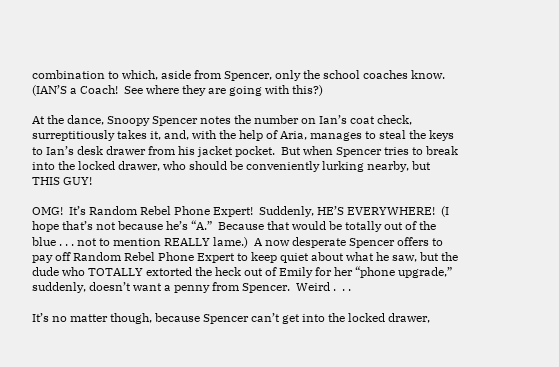combination to which, aside from Spencer, only the school coaches know.  (IAN’S a Coach!  See where they are going with this?)

At the dance, Snoopy Spencer notes the number on Ian’s coat check, surreptitiously takes it, and, with the help of Aria, manages to steal the keys to Ian’s desk drawer from his jacket pocket.  But when Spencer tries to break into the locked drawer, who should be conveniently lurking nearby, but THIS GUY!

OMG!  It’s Random Rebel Phone Expert!  Suddenly, HE’S EVERYWHERE!  (I hope that’s not because he’s “A.”  Because that would be totally out of the blue . . . not to mention REALLY lame.)  A now desperate Spencer offers to pay off Random Rebel Phone Expert to keep quiet about what he saw, but the dude who TOTALLY extorted the heck out of Emily for her “phone upgrade,” suddenly, doesn’t want a penny from Spencer.  Weird .  . .

It’s no matter though, because Spencer can’t get into the locked drawer,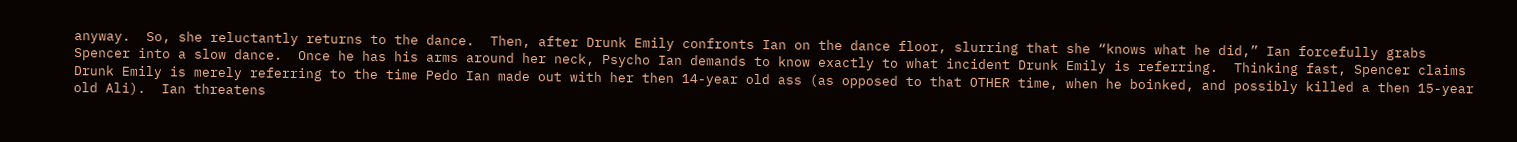anyway.  So, she reluctantly returns to the dance.  Then, after Drunk Emily confronts Ian on the dance floor, slurring that she “knows what he did,” Ian forcefully grabs Spencer into a slow dance.  Once he has his arms around her neck, Psycho Ian demands to know exactly to what incident Drunk Emily is referring.  Thinking fast, Spencer claims Drunk Emily is merely referring to the time Pedo Ian made out with her then 14-year old ass (as opposed to that OTHER time, when he boinked, and possibly killed a then 15-year old Ali).  Ian threatens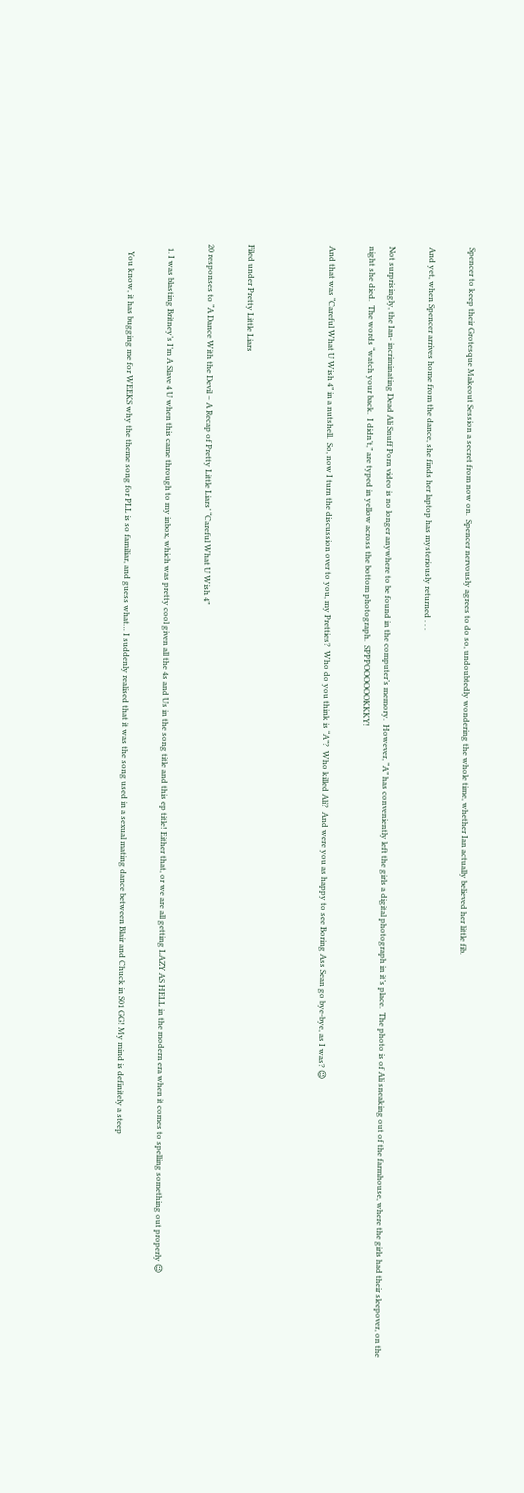Spencer to keep their Grotesque Makeout Session a secret from now on.  Spencer nervously agrees to do so, undoubtedly wondering the whole time, whether Ian actually believed her little fib.

And yet, when Spencer arrives home from the dance, she finds her laptop has mysteriously returned . . .

Not surprisingly, the Ian- incriminating Dead Ali Snuff Porn video is no longer anywhere to be found in the computer’s memory.  However, “A” has conveniently left the girls a digital photograph in it’s place.  The photo is of Ali sneaking out of the farmhouse, where the girls had their sleepover, on the night she died.  The words “watch your back.  I didn’t,” are typed in yellow across the bottom photograph.  SPPPOOOOOOKKKY!

And that was “Careful What U Wish 4” in a nutshell.  So, now I turn the discussion over to you, my Pretties?  Who do you think is “A”?  Who killed Ali?  And were you as happy to see Boring Ass Sean go bye-bye, as I was? 😉



Filed under Pretty Little Liars

20 responses to “A Dance With the Devil – A Recap of Pretty Little Liars’ “Careful What U Wish 4”

  1. I was blasting Britney’s I’m A Slave 4 U when this came through to my inbox, which was pretty cool given all the 4s and Us in the song title and this ep title! Either that, or we are all getting LAZY AS HELL in the modern era when it comes to spelling something out properly 😉

    You know, it has bugging me for WEEKS why the theme song for PLL is so familiar, and guess what… I suddenly realised that it was the song used in a sexual mating dance between Blair and Chuck in S01 GG! My mind is definitely a steep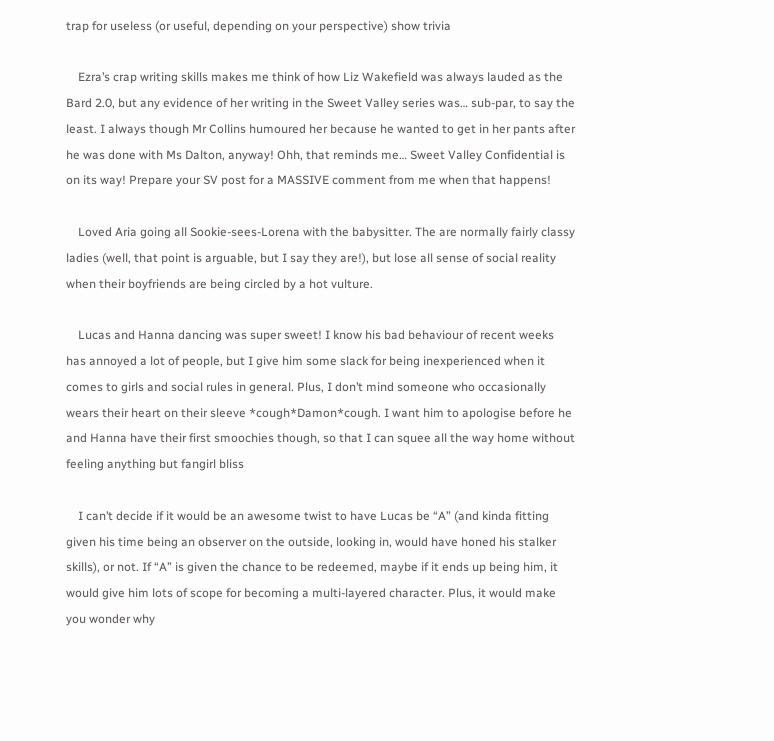trap for useless (or useful, depending on your perspective) show trivia

    Ezra’s crap writing skills makes me think of how Liz Wakefield was always lauded as the Bard 2.0, but any evidence of her writing in the Sweet Valley series was… sub-par, to say the least. I always though Mr Collins humoured her because he wanted to get in her pants after he was done with Ms Dalton, anyway! Ohh, that reminds me… Sweet Valley Confidential is on its way! Prepare your SV post for a MASSIVE comment from me when that happens!

    Loved Aria going all Sookie-sees-Lorena with the babysitter. The are normally fairly classy ladies (well, that point is arguable, but I say they are!), but lose all sense of social reality when their boyfriends are being circled by a hot vulture.

    Lucas and Hanna dancing was super sweet! I know his bad behaviour of recent weeks has annoyed a lot of people, but I give him some slack for being inexperienced when it comes to girls and social rules in general. Plus, I don’t mind someone who occasionally wears their heart on their sleeve *cough*Damon*cough. I want him to apologise before he and Hanna have their first smoochies though, so that I can squee all the way home without feeling anything but fangirl bliss

    I can’t decide if it would be an awesome twist to have Lucas be “A” (and kinda fitting given his time being an observer on the outside, looking in, would have honed his stalker skills), or not. If “A” is given the chance to be redeemed, maybe if it ends up being him, it would give him lots of scope for becoming a multi-layered character. Plus, it would make you wonder why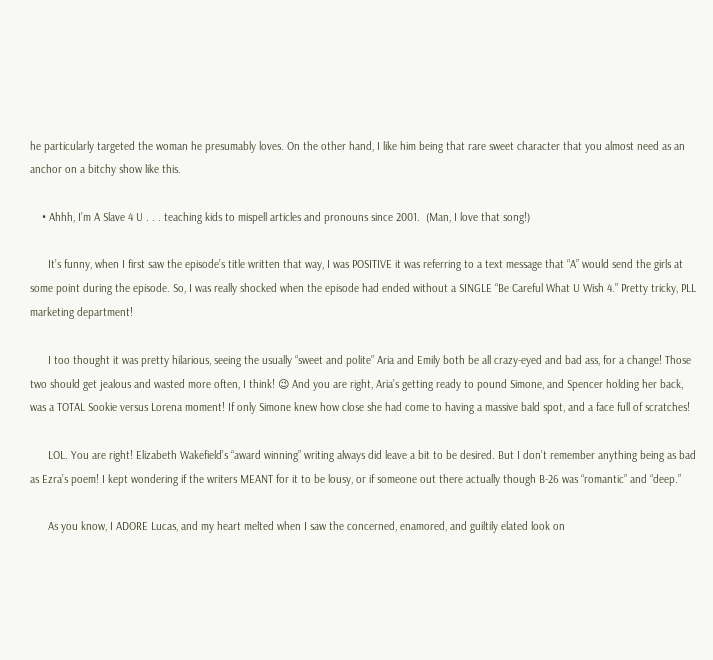he particularly targeted the woman he presumably loves. On the other hand, I like him being that rare sweet character that you almost need as an anchor on a bitchy show like this.

    • Ahhh, I’m A Slave 4 U . . . teaching kids to mispell articles and pronouns since 2001.  (Man, I love that song!)

      It’s funny, when I first saw the episode’s title written that way, I was POSITIVE it was referring to a text message that “A” would send the girls at some point during the episode. So, I was really shocked when the episode had ended without a SINGLE “Be Careful What U Wish 4.” Pretty tricky, PLL marketing department!

      I too thought it was pretty hilarious, seeing the usually “sweet and polite” Aria and Emily both be all crazy-eyed and bad ass, for a change! Those two should get jealous and wasted more often, I think! 😉 And you are right, Aria’s getting ready to pound Simone, and Spencer holding her back, was a TOTAL Sookie versus Lorena moment! If only Simone knew how close she had come to having a massive bald spot, and a face full of scratches!

      LOL. You are right! Elizabeth Wakefield’s “award winning” writing always did leave a bit to be desired. But I don’t remember anything being as bad as Ezra’s poem! I kept wondering if the writers MEANT for it to be lousy, or if someone out there actually though B-26 was “romantic” and “deep.”

      As you know, I ADORE Lucas, and my heart melted when I saw the concerned, enamored, and guiltily elated look on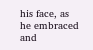his face, as he embraced and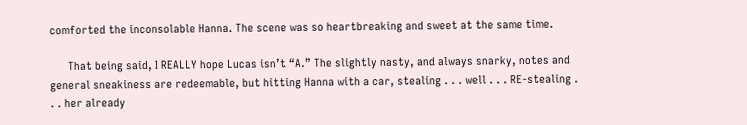comforted the inconsolable Hanna. The scene was so heartbreaking and sweet at the same time.

      That being said, I REALLY hope Lucas isn’t “A.” The slightly nasty, and always snarky, notes and general sneakiness are redeemable, but hitting Hanna with a car, stealing . . . well . . . RE-stealing . . . her already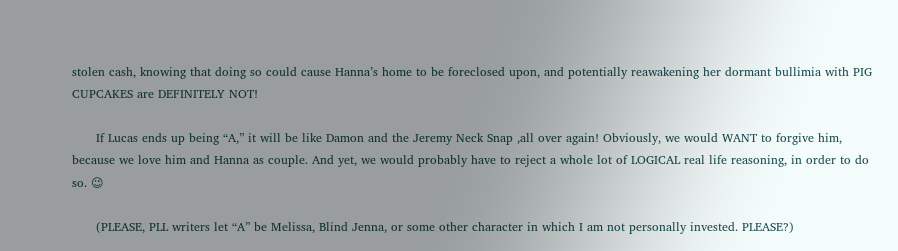stolen cash, knowing that doing so could cause Hanna’s home to be foreclosed upon, and potentially reawakening her dormant bullimia with PIG CUPCAKES are DEFINITELY NOT!

      If Lucas ends up being “A,” it will be like Damon and the Jeremy Neck Snap ,all over again! Obviously, we would WANT to forgive him, because we love him and Hanna as couple. And yet, we would probably have to reject a whole lot of LOGICAL real life reasoning, in order to do so. 😉

      (PLEASE, PLL writers let “A” be Melissa, Blind Jenna, or some other character in which I am not personally invested. PLEASE?)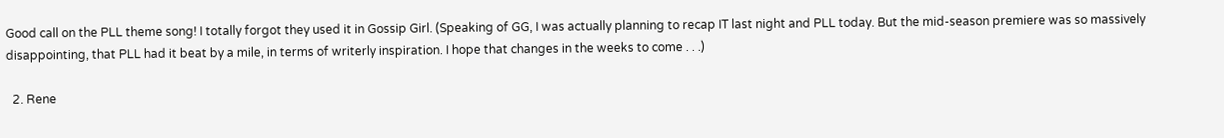Good call on the PLL theme song! I totally forgot they used it in Gossip Girl. (Speaking of GG, I was actually planning to recap IT last night and PLL today. But the mid-season premiere was so massively disappointing, that PLL had it beat by a mile, in terms of writerly inspiration. I hope that changes in the weeks to come . . .)

  2. Rene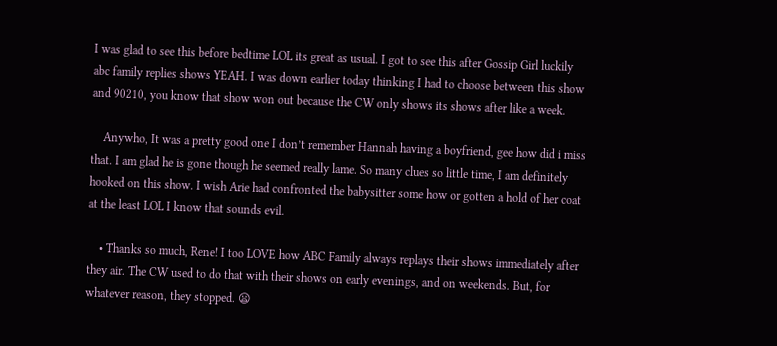I was glad to see this before bedtime LOL its great as usual. I got to see this after Gossip Girl luckily abc family replies shows YEAH. I was down earlier today thinking I had to choose between this show and 90210, you know that show won out because the CW only shows its shows after like a week.

    Anywho, It was a pretty good one I don’t remember Hannah having a boyfriend, gee how did i miss that. I am glad he is gone though he seemed really lame. So many clues so little time, I am definitely hooked on this show. I wish Arie had confronted the babysitter some how or gotten a hold of her coat at the least LOL I know that sounds evil.

    • Thanks so much, Rene! I too LOVE how ABC Family always replays their shows immediately after they air. The CW used to do that with their shows on early evenings, and on weekends. But, for whatever reason, they stopped. 😦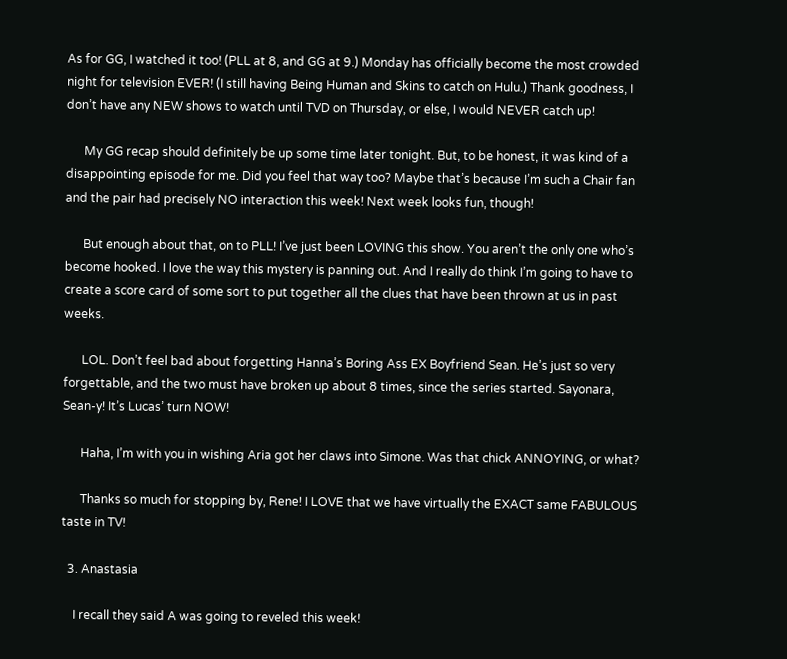As for GG, I watched it too! (PLL at 8, and GG at 9.) Monday has officially become the most crowded night for television EVER! (I still having Being Human and Skins to catch on Hulu.) Thank goodness, I don’t have any NEW shows to watch until TVD on Thursday, or else, I would NEVER catch up!

      My GG recap should definitely be up some time later tonight. But, to be honest, it was kind of a disappointing episode for me. Did you feel that way too? Maybe that’s because I’m such a Chair fan and the pair had precisely NO interaction this week! Next week looks fun, though!

      But enough about that, on to PLL! I’ve just been LOVING this show. You aren’t the only one who’s become hooked. I love the way this mystery is panning out. And I really do think I’m going to have to create a score card of some sort to put together all the clues that have been thrown at us in past weeks.

      LOL. Don’t feel bad about forgetting Hanna’s Boring Ass EX Boyfriend Sean. He’s just so very forgettable, and the two must have broken up about 8 times, since the series started. Sayonara, Sean-y! It’s Lucas’ turn NOW!

      Haha, I’m with you in wishing Aria got her claws into Simone. Was that chick ANNOYING, or what?

      Thanks so much for stopping by, Rene! I LOVE that we have virtually the EXACT same FABULOUS taste in TV!

  3. Anastasia

    I recall they said A was going to reveled this week!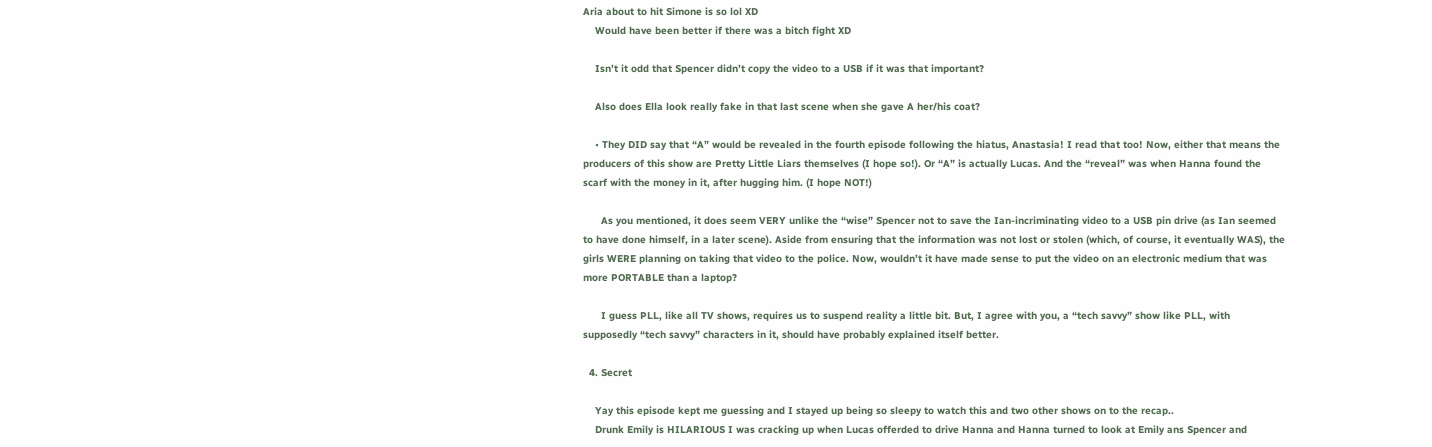Aria about to hit Simone is so lol XD
    Would have been better if there was a bitch fight XD

    Isn’t it odd that Spencer didn’t copy the video to a USB if it was that important?

    Also does Ella look really fake in that last scene when she gave A her/his coat?

    • They DID say that “A” would be revealed in the fourth episode following the hiatus, Anastasia! I read that too! Now, either that means the producers of this show are Pretty Little Liars themselves (I hope so!). Or “A” is actually Lucas. And the “reveal” was when Hanna found the scarf with the money in it, after hugging him. (I hope NOT!)

      As you mentioned, it does seem VERY unlike the “wise” Spencer not to save the Ian-incriminating video to a USB pin drive (as Ian seemed to have done himself, in a later scene). Aside from ensuring that the information was not lost or stolen (which, of course, it eventually WAS), the girls WERE planning on taking that video to the police. Now, wouldn’t it have made sense to put the video on an electronic medium that was more PORTABLE than a laptop?

      I guess PLL, like all TV shows, requires us to suspend reality a little bit. But, I agree with you, a “tech savvy” show like PLL, with supposedly “tech savvy” characters in it, should have probably explained itself better.

  4. Secret

    Yay this episode kept me guessing and I stayed up being so sleepy to watch this and two other shows on to the recap..
    Drunk Emily is HILARIOUS I was cracking up when Lucas offerded to drive Hanna and Hanna turned to look at Emily ans Spencer and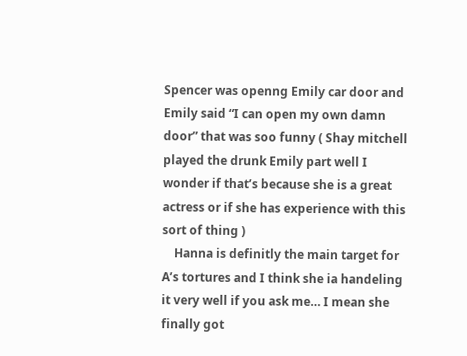Spencer was openng Emily car door and Emily said “I can open my own damn door” that was soo funny ( Shay mitchell played the drunk Emily part well I wonder if that’s because she is a great actress or if she has experience with this sort of thing )
    Hanna is definitly the main target for A’s tortures and I think she ia handeling it very well if you ask me… I mean she finally got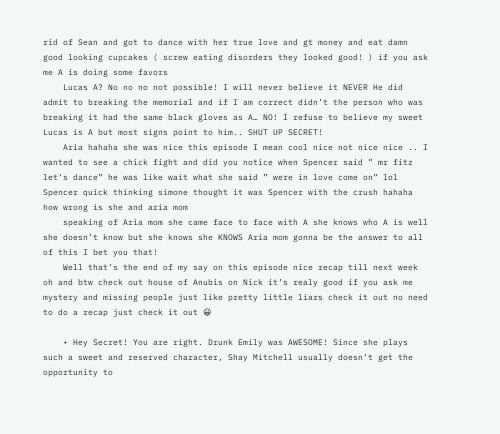rid of Sean and got to dance with her true love and gt money and eat damn good looking cupcakes ( screw eating disorders they looked good! ) if you ask me A is doing some favors
    Lucas A? No no no not possible! I will never believe it NEVER He did admit to breaking the memorial and if I am correct didn’t the person who was breaking it had the same black gloves as A… NO! I refuse to believe my sweet Lucas is A but most signs point to him.. SHUT UP SECRET!
    Aria hahaha she was nice this episode I mean cool nice not nice nice .. I wanted to see a chick fight and did you notice when Spencer said ” mr fitz let’s dance” he was like wait what she said ” were in love come on” lol Spencer quick thinking simone thought it was Spencer with the crush hahaha how wrong is she and aria mom
    speaking of Aria mom she came face to face with A she knows who A is well she doesn’t know but she knows she KNOWS Aria mom gonna be the answer to all of this I bet you that!
    Well that’s the end of my say on this episode nice recap till next week oh and btw check out house of Anubis on Nick it’s realy good if you ask me mystery and missing people just like pretty little liars check it out no need to do a recap just check it out 😀

    • Hey Secret! You are right. Drunk Emily was AWESOME! Since she plays such a sweet and reserved character, Shay Mitchell usually doesn’t get the opportunity to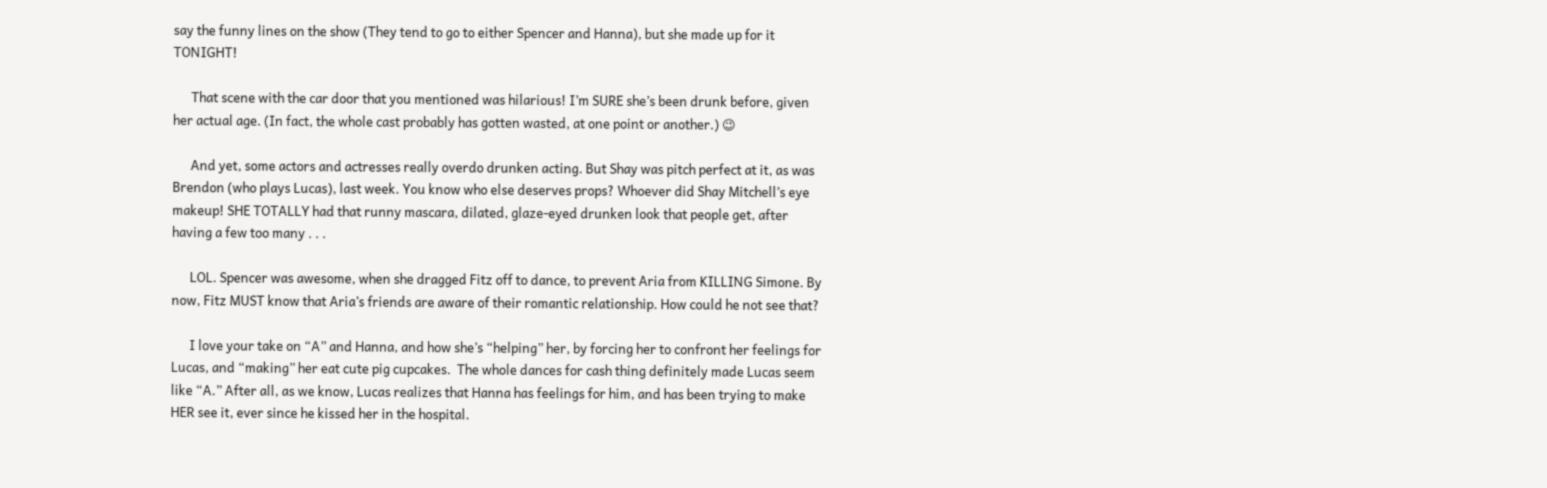say the funny lines on the show (They tend to go to either Spencer and Hanna), but she made up for it TONIGHT!

      That scene with the car door that you mentioned was hilarious! I’m SURE she’s been drunk before, given her actual age. (In fact, the whole cast probably has gotten wasted, at one point or another.) 😉

      And yet, some actors and actresses really overdo drunken acting. But Shay was pitch perfect at it, as was Brendon (who plays Lucas), last week. You know who else deserves props? Whoever did Shay Mitchell’s eye makeup! SHE TOTALLY had that runny mascara, dilated, glaze-eyed drunken look that people get, after having a few too many . . .

      LOL. Spencer was awesome, when she dragged Fitz off to dance, to prevent Aria from KILLING Simone. By now, Fitz MUST know that Aria’s friends are aware of their romantic relationship. How could he not see that?

      I love your take on “A” and Hanna, and how she’s “helping” her, by forcing her to confront her feelings for Lucas, and “making” her eat cute pig cupcakes.  The whole dances for cash thing definitely made Lucas seem like “A.” After all, as we know, Lucas realizes that Hanna has feelings for him, and has been trying to make HER see it, ever since he kissed her in the hospital.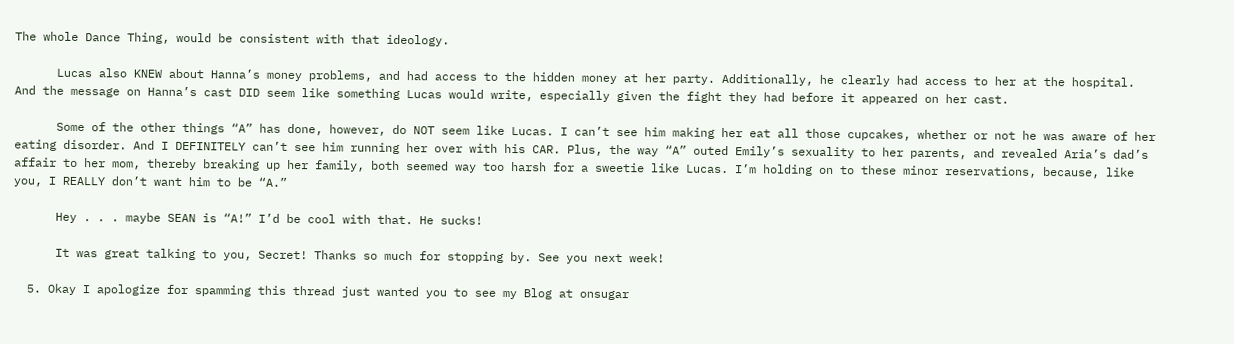The whole Dance Thing, would be consistent with that ideology.

      Lucas also KNEW about Hanna’s money problems, and had access to the hidden money at her party. Additionally, he clearly had access to her at the hospital. And the message on Hanna’s cast DID seem like something Lucas would write, especially given the fight they had before it appeared on her cast.

      Some of the other things “A” has done, however, do NOT seem like Lucas. I can’t see him making her eat all those cupcakes, whether or not he was aware of her eating disorder. And I DEFINITELY can’t see him running her over with his CAR. Plus, the way “A” outed Emily’s sexuality to her parents, and revealed Aria’s dad’s affair to her mom, thereby breaking up her family, both seemed way too harsh for a sweetie like Lucas. I’m holding on to these minor reservations, because, like you, I REALLY don’t want him to be “A.”

      Hey . . . maybe SEAN is “A!” I’d be cool with that. He sucks!

      It was great talking to you, Secret! Thanks so much for stopping by. See you next week!

  5. Okay I apologize for spamming this thread just wanted you to see my Blog at onsugar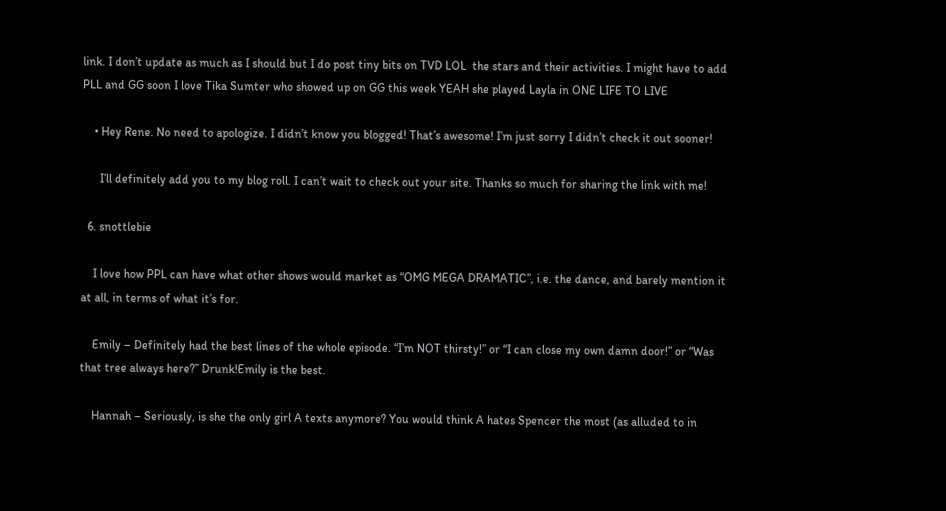link. I don’t update as much as I should but I do post tiny bits on TVD LOL  the stars and their activities. I might have to add PLL and GG soon I love Tika Sumter who showed up on GG this week YEAH she played Layla in ONE LIFE TO LIVE

    • Hey Rene. No need to apologize. I didn’t know you blogged! That’s awesome! I’m just sorry I didn’t check it out sooner!

      I’ll definitely add you to my blog roll. I can’t wait to check out your site. Thanks so much for sharing the link with me!

  6. snottlebie

    I love how PPL can have what other shows would market as “OMG MEGA DRAMATIC”, i.e. the dance, and barely mention it at all, in terms of what it’s for.

    Emily – Definitely had the best lines of the whole episode. “I’m NOT thirsty!” or “I can close my own damn door!” or “Was that tree always here?” Drunk!Emily is the best.

    Hannah – Seriously, is she the only girl A texts anymore? You would think A hates Spencer the most (as alluded to in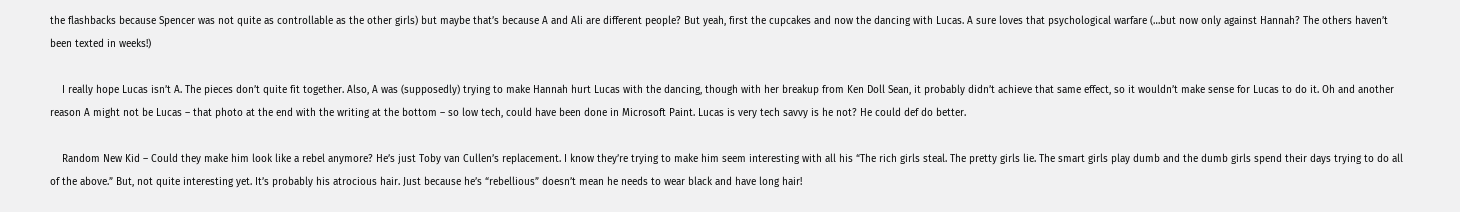the flashbacks because Spencer was not quite as controllable as the other girls) but maybe that’s because A and Ali are different people? But yeah, first the cupcakes and now the dancing with Lucas. A sure loves that psychological warfare (…but now only against Hannah? The others haven’t been texted in weeks!)

    I really hope Lucas isn’t A. The pieces don’t quite fit together. Also, A was (supposedly) trying to make Hannah hurt Lucas with the dancing, though with her breakup from Ken Doll Sean, it probably didn’t achieve that same effect, so it wouldn’t make sense for Lucas to do it. Oh and another reason A might not be Lucas – that photo at the end with the writing at the bottom – so low tech, could have been done in Microsoft Paint. Lucas is very tech savvy is he not? He could def do better.

    Random New Kid – Could they make him look like a rebel anymore? He’s just Toby van Cullen’s replacement. I know they’re trying to make him seem interesting with all his “The rich girls steal. The pretty girls lie. The smart girls play dumb and the dumb girls spend their days trying to do all of the above.” But, not quite interesting yet. It’s probably his atrocious hair. Just because he’s “rebellious” doesn’t mean he needs to wear black and have long hair!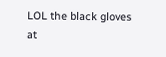LOL the black gloves at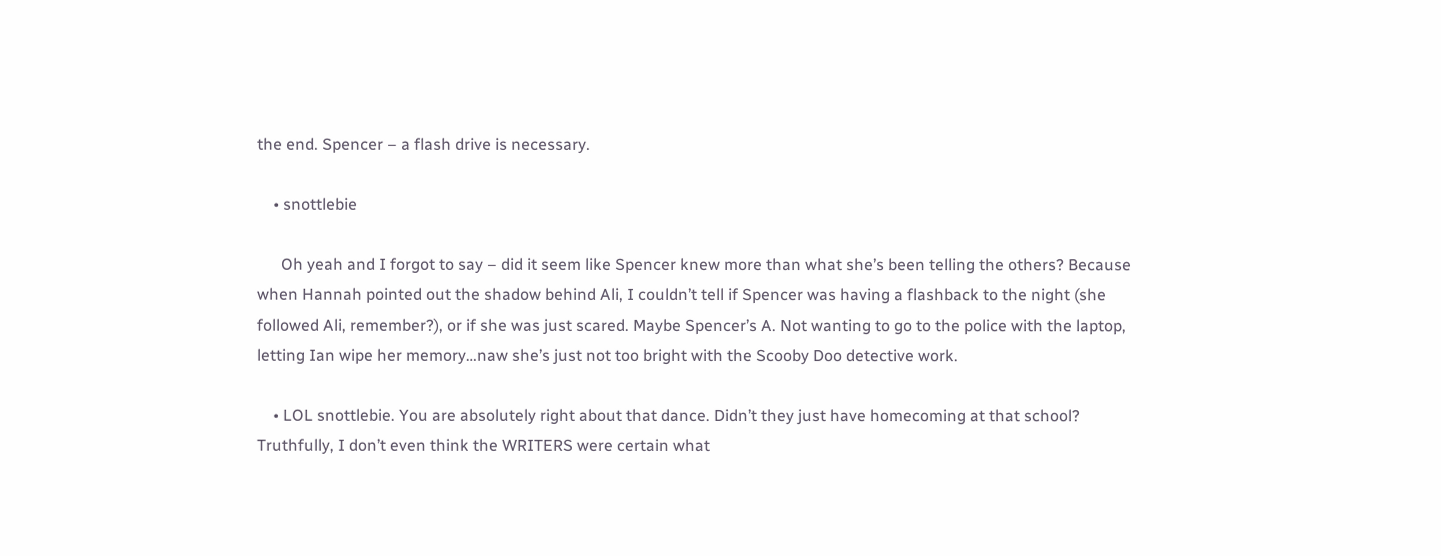the end. Spencer – a flash drive is necessary.

    • snottlebie

      Oh yeah and I forgot to say – did it seem like Spencer knew more than what she’s been telling the others? Because when Hannah pointed out the shadow behind Ali, I couldn’t tell if Spencer was having a flashback to the night (she followed Ali, remember?), or if she was just scared. Maybe Spencer’s A. Not wanting to go to the police with the laptop, letting Ian wipe her memory…naw she’s just not too bright with the Scooby Doo detective work.

    • LOL snottlebie. You are absolutely right about that dance. Didn’t they just have homecoming at that school? Truthfully, I don’t even think the WRITERS were certain what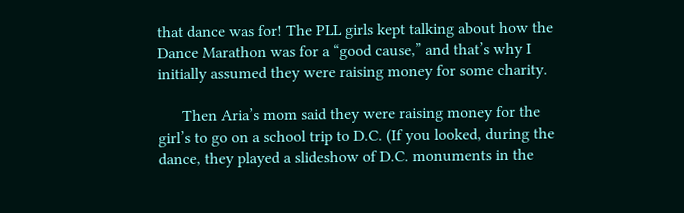that dance was for! The PLL girls kept talking about how the Dance Marathon was for a “good cause,” and that’s why I initially assumed they were raising money for some charity.

      Then Aria’s mom said they were raising money for the girl’s to go on a school trip to D.C. (If you looked, during the dance, they played a slideshow of D.C. monuments in the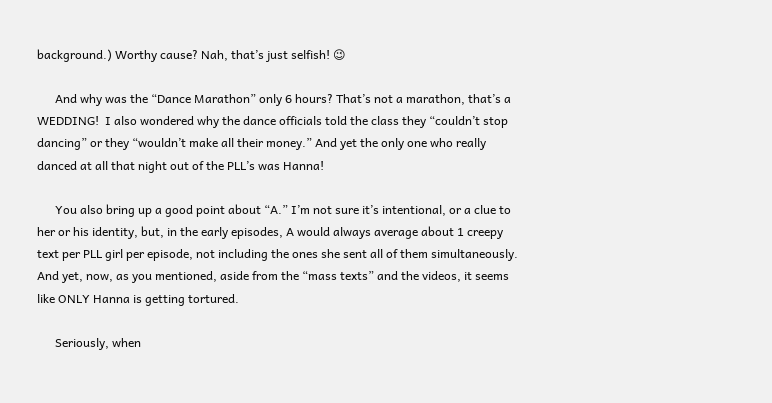background.) Worthy cause? Nah, that’s just selfish! 😉

      And why was the “Dance Marathon” only 6 hours? That’s not a marathon, that’s a WEDDING!  I also wondered why the dance officials told the class they “couldn’t stop dancing” or they “wouldn’t make all their money.” And yet the only one who really danced at all that night out of the PLL’s was Hanna!

      You also bring up a good point about “A.” I’m not sure it’s intentional, or a clue to her or his identity, but, in the early episodes, A would always average about 1 creepy text per PLL girl per episode, not including the ones she sent all of them simultaneously. And yet, now, as you mentioned, aside from the “mass texts” and the videos, it seems like ONLY Hanna is getting tortured.

      Seriously, when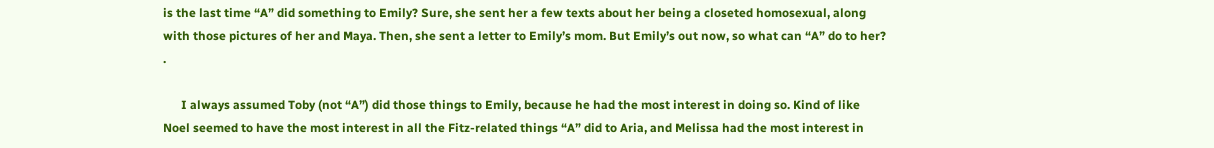is the last time “A” did something to Emily? Sure, she sent her a few texts about her being a closeted homosexual, along with those pictures of her and Maya. Then, she sent a letter to Emily’s mom. But Emily’s out now, so what can “A” do to her? .

      I always assumed Toby (not “A”) did those things to Emily, because he had the most interest in doing so. Kind of like Noel seemed to have the most interest in all the Fitz-related things “A” did to Aria, and Melissa had the most interest in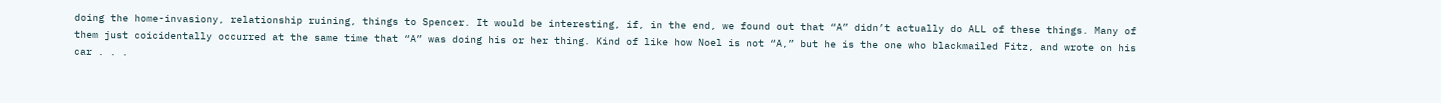doing the home-invasiony, relationship ruining, things to Spencer. It would be interesting, if, in the end, we found out that “A” didn’t actually do ALL of these things. Many of them just coicidentally occurred at the same time that “A” was doing his or her thing. Kind of like how Noel is not “A,” but he is the one who blackmailed Fitz, and wrote on his car . . .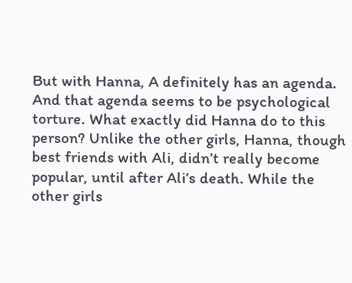But with Hanna, A definitely has an agenda. And that agenda seems to be psychological torture. What exactly did Hanna do to this person? Unlike the other girls, Hanna, though best friends with Ali, didn’t really become popular, until after Ali’s death. While the other girls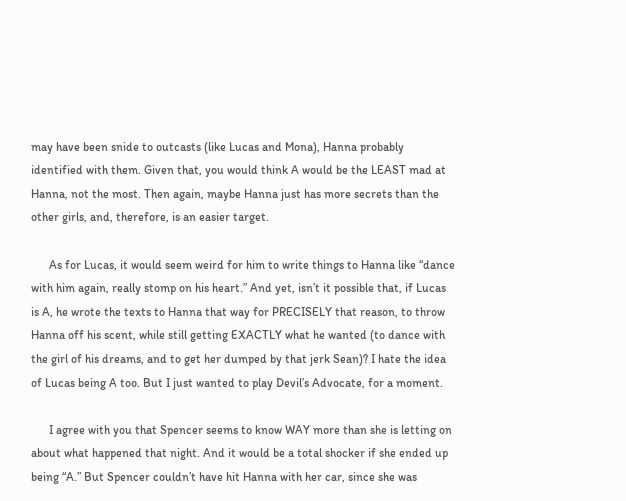may have been snide to outcasts (like Lucas and Mona), Hanna probably identified with them. Given that, you would think A would be the LEAST mad at Hanna, not the most. Then again, maybe Hanna just has more secrets than the other girls, and, therefore, is an easier target.

      As for Lucas, it would seem weird for him to write things to Hanna like “dance with him again, really stomp on his heart.” And yet, isn’t it possible that, if Lucas is A, he wrote the texts to Hanna that way for PRECISELY that reason, to throw Hanna off his scent, while still getting EXACTLY what he wanted (to dance with the girl of his dreams, and to get her dumped by that jerk Sean)? I hate the idea of Lucas being A too. But I just wanted to play Devil’s Advocate, for a moment.

      I agree with you that Spencer seems to know WAY more than she is letting on about what happened that night. And it would be a total shocker if she ended up being “A.” But Spencer couldn’t have hit Hanna with her car, since she was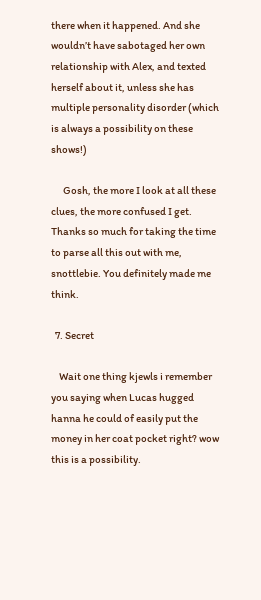there when it happened. And she wouldn’t have sabotaged her own relationship with Alex, and texted herself about it, unless she has multiple personality disorder (which is always a possibility on these shows!)

      Gosh, the more I look at all these clues, the more confused I get. Thanks so much for taking the time to parse all this out with me, snottlebie. You definitely made me think.

  7. Secret

    Wait one thing kjewls i remember you saying when Lucas hugged hanna he could of easily put the money in her coat pocket right? wow this is a possibility.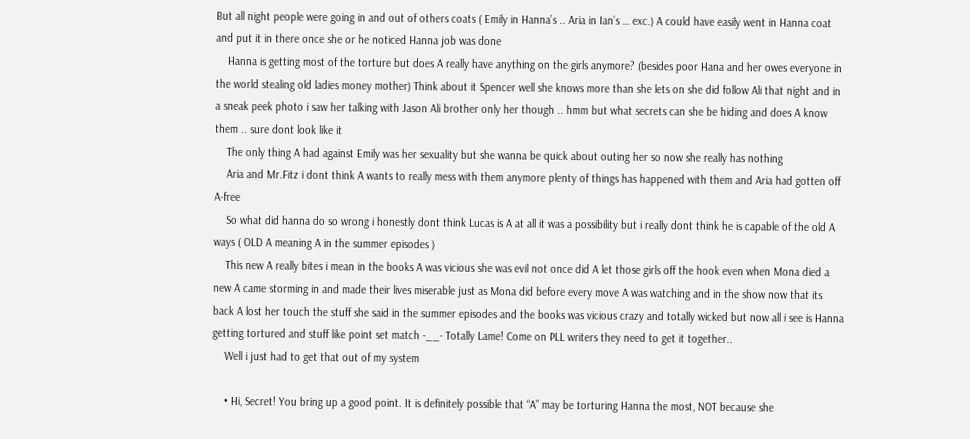But all night people were going in and out of others coats ( Emily in Hanna’s .. Aria in Ian’s … exc.) A could have easily went in Hanna coat and put it in there once she or he noticed Hanna job was done
    Hanna is getting most of the torture but does A really have anything on the girls anymore? (besides poor Hana and her owes everyone in the world stealing old ladies money mother) Think about it Spencer well she knows more than she lets on she did follow Ali that night and in a sneak peek photo i saw her talking with Jason Ali brother only her though .. hmm but what secrets can she be hiding and does A know them .. sure dont look like it
    The only thing A had against Emily was her sexuality but she wanna be quick about outing her so now she really has nothing
    Aria and Mr.Fitz i dont think A wants to really mess with them anymore plenty of things has happened with them and Aria had gotten off A-free
    So what did hanna do so wrong i honestly dont think Lucas is A at all it was a possibility but i really dont think he is capable of the old A ways ( OLD A meaning A in the summer episodes )
    This new A really bites i mean in the books A was vicious she was evil not once did A let those girls off the hook even when Mona died a new A came storming in and made their lives miserable just as Mona did before every move A was watching and in the show now that its back A lost her touch the stuff she said in the summer episodes and the books was vicious crazy and totally wicked but now all i see is Hanna getting tortured and stuff like point set match -__- Totally Lame! Come on PLL writers they need to get it together..
    Well i just had to get that out of my system

    • Hi, Secret! You bring up a good point. It is definitely possible that “A” may be torturing Hanna the most, NOT because she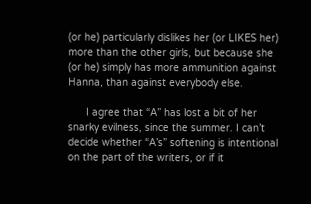(or he) particularly dislikes her (or LIKES her) more than the other girls, but because she (or he) simply has more ammunition against Hanna, than against everybody else.

      I agree that “A” has lost a bit of her snarky evilness, since the summer. I can’t decide whether “A’s” softening is intentional on the part of the writers, or if it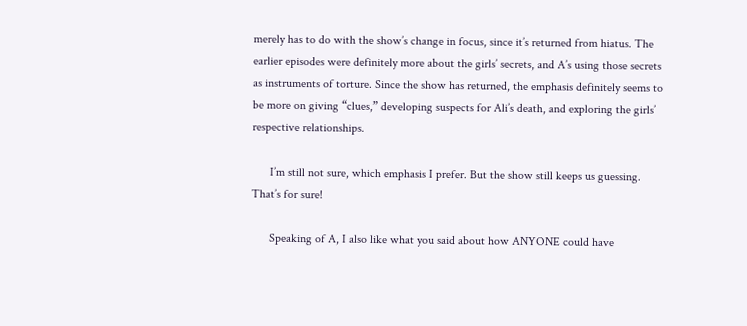merely has to do with the show’s change in focus, since it’s returned from hiatus. The earlier episodes were definitely more about the girls’ secrets, and A’s using those secrets as instruments of torture. Since the show has returned, the emphasis definitely seems to be more on giving “clues,” developing suspects for Ali’s death, and exploring the girls’ respective relationships.

      I’m still not sure, which emphasis I prefer. But the show still keeps us guessing. That’s for sure!

      Speaking of A, I also like what you said about how ANYONE could have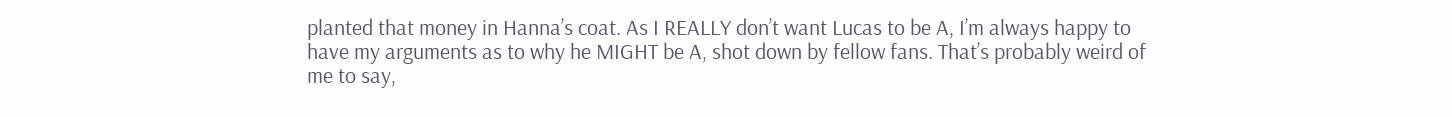planted that money in Hanna’s coat. As I REALLY don’t want Lucas to be A, I’m always happy to have my arguments as to why he MIGHT be A, shot down by fellow fans. That’s probably weird of me to say,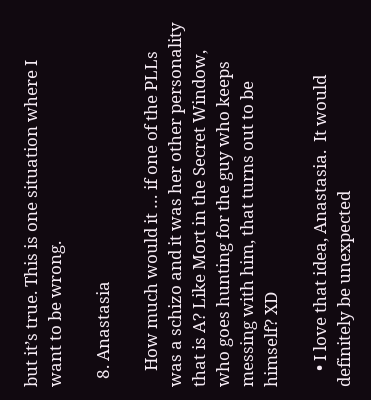but it’s true. This is one situation where I want to be wrong.

  8. Anastasia

    How much would it … if one of the PLLs was a schizo and it was her other personality that is A? Like Mort in the Secret Window, who goes hunting for the guy who keeps messing with him, that turns out to be himself? XD

    • I love that idea, Anastasia.  It would definitely be unexpected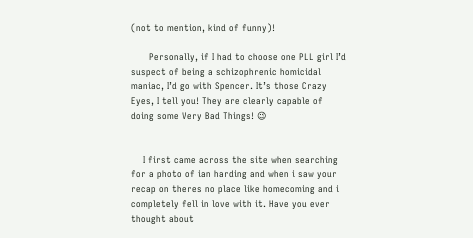(not to mention, kind of funny)!

      Personally, if I had to choose one PLL girl I’d suspect of being a schizophrenic homicidal maniac, I’d go with Spencer. It’s those Crazy Eyes, I tell you! They are clearly capable of doing some Very Bad Things! 😉


    I first came across the site when searching for a photo of ian harding and when i saw your recap on theres no place like homecoming and i completely fell in love with it. Have you ever thought about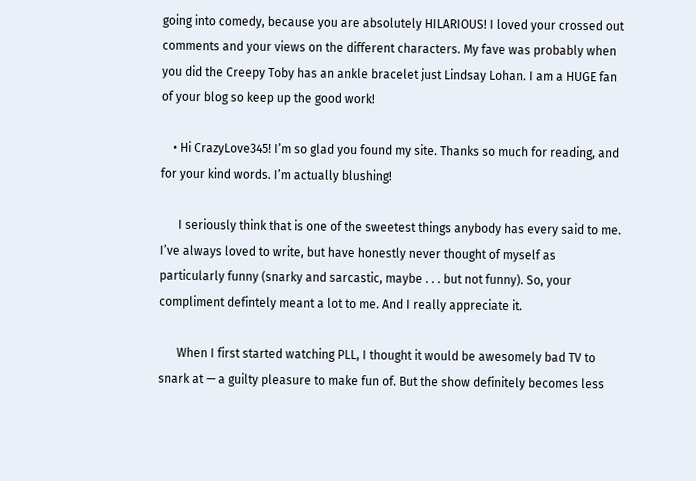going into comedy, because you are absolutely HILARIOUS! I loved your crossed out comments and your views on the different characters. My fave was probably when you did the Creepy Toby has an ankle bracelet just Lindsay Lohan. I am a HUGE fan of your blog so keep up the good work!

    • Hi CrazyLove345! I’m so glad you found my site. Thanks so much for reading, and for your kind words. I’m actually blushing!

      I seriously think that is one of the sweetest things anybody has every said to me. I’ve always loved to write, but have honestly never thought of myself as particularly funny (snarky and sarcastic, maybe . . . but not funny). So, your compliment defintely meant a lot to me. And I really appreciate it.

      When I first started watching PLL, I thought it would be awesomely bad TV to snark at — a guilty pleasure to make fun of. But the show definitely becomes less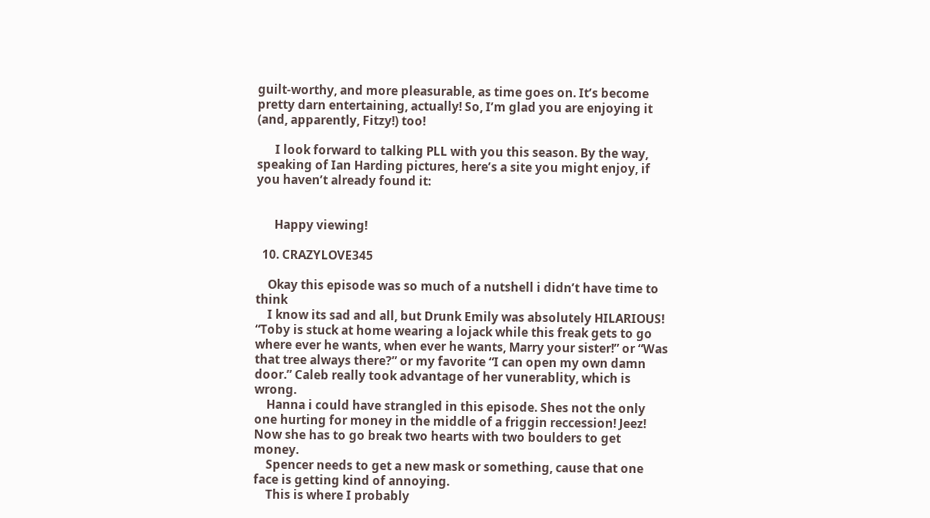guilt-worthy, and more pleasurable, as time goes on. It’s become pretty darn entertaining, actually! So, I’m glad you are enjoying it (and, apparently, Fitzy!) too!

      I look forward to talking PLL with you this season. By the way, speaking of Ian Harding pictures, here’s a site you might enjoy, if you haven’t already found it:


      Happy viewing!

  10. CRAZYLOVE345

    Okay this episode was so much of a nutshell i didn’t have time to think
    I know its sad and all, but Drunk Emily was absolutely HILARIOUS! “Toby is stuck at home wearing a lojack while this freak gets to go where ever he wants, when ever he wants, Marry your sister!” or “Was that tree always there?” or my favorite “I can open my own damn door.” Caleb really took advantage of her vunerablity, which is wrong.
    Hanna i could have strangled in this episode. Shes not the only one hurting for money in the middle of a friggin reccession! Jeez! Now she has to go break two hearts with two boulders to get money.
    Spencer needs to get a new mask or something, cause that one face is getting kind of annoying.
    This is where I probably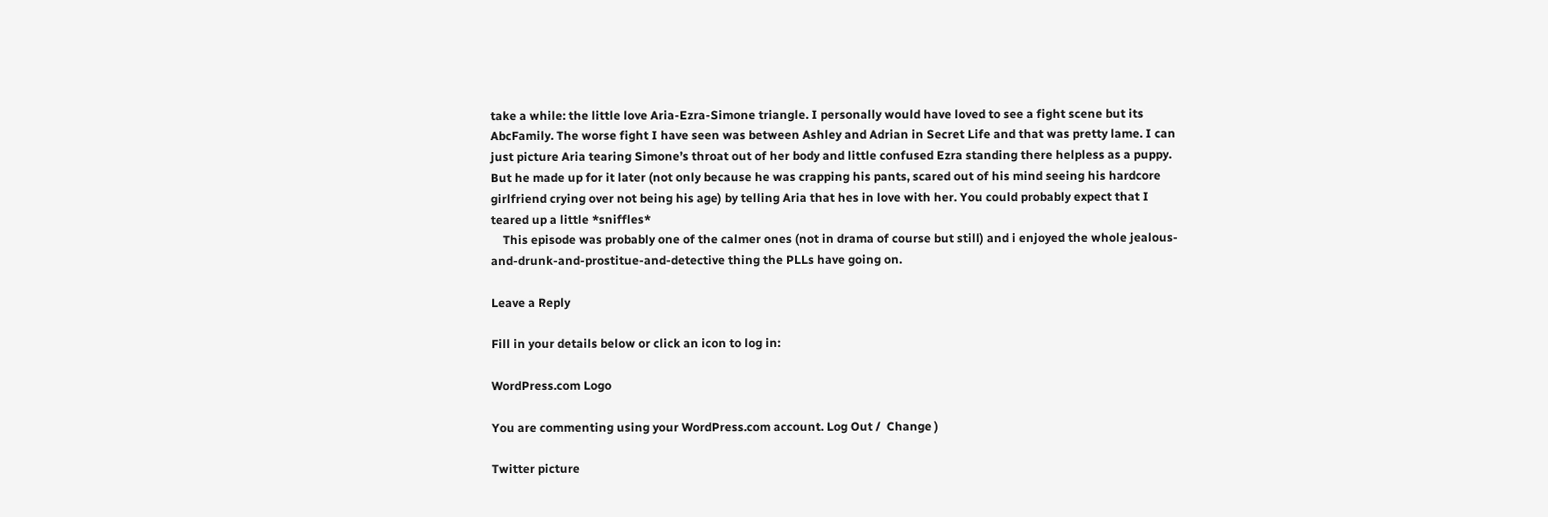take a while: the little love Aria-Ezra-Simone triangle. I personally would have loved to see a fight scene but its AbcFamily. The worse fight I have seen was between Ashley and Adrian in Secret Life and that was pretty lame. I can just picture Aria tearing Simone’s throat out of her body and little confused Ezra standing there helpless as a puppy. But he made up for it later (not only because he was crapping his pants, scared out of his mind seeing his hardcore girlfriend crying over not being his age) by telling Aria that hes in love with her. You could probably expect that I teared up a little *sniffles*
    This episode was probably one of the calmer ones (not in drama of course but still) and i enjoyed the whole jealous-and-drunk-and-prostitue-and-detective thing the PLLs have going on.

Leave a Reply

Fill in your details below or click an icon to log in:

WordPress.com Logo

You are commenting using your WordPress.com account. Log Out /  Change )

Twitter picture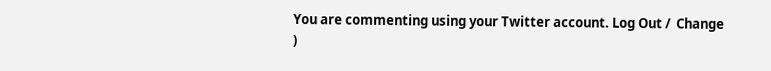You are commenting using your Twitter account. Log Out /  Change )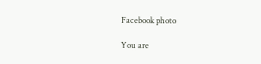Facebook photo

You are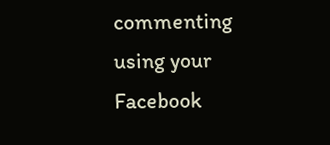commenting using your Facebook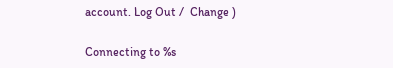account. Log Out /  Change )

Connecting to %s